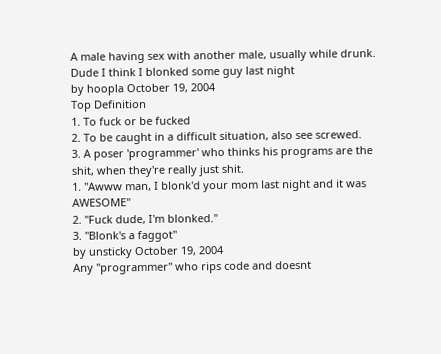A male having sex with another male, usually while drunk.
Dude I think I blonked some guy last night
by hoopla October 19, 2004
Top Definition
1. To fuck or be fucked
2. To be caught in a difficult situation, also see screwed.
3. A poser 'programmer' who thinks his programs are the shit, when they're really just shit.
1. "Awww man, I blonk'd your mom last night and it was AWESOME"
2. "Fuck dude, I'm blonked."
3. "Blonk's a faggot"
by unsticky October 19, 2004
Any "programmer" who rips code and doesnt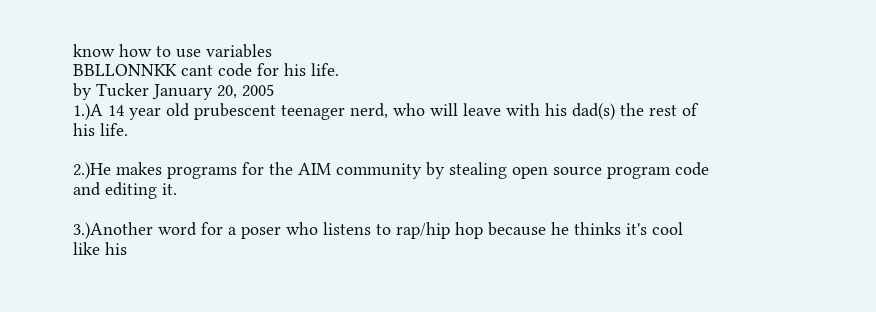know how to use variables
BBLLONNKK cant code for his life.
by Tucker January 20, 2005
1.)A 14 year old prubescent teenager nerd, who will leave with his dad(s) the rest of his life.

2.)He makes programs for the AIM community by stealing open source program code and editing it.

3.)Another word for a poser who listens to rap/hip hop because he thinks it's cool like his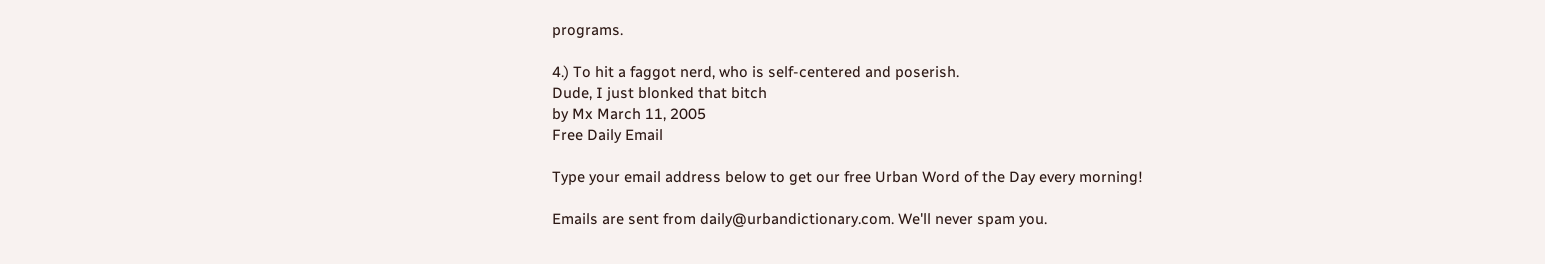programs.

4.) To hit a faggot nerd, who is self-centered and poserish.
Dude, I just blonked that bitch
by Mx March 11, 2005
Free Daily Email

Type your email address below to get our free Urban Word of the Day every morning!

Emails are sent from daily@urbandictionary.com. We'll never spam you.